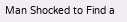Man Shocked to Find a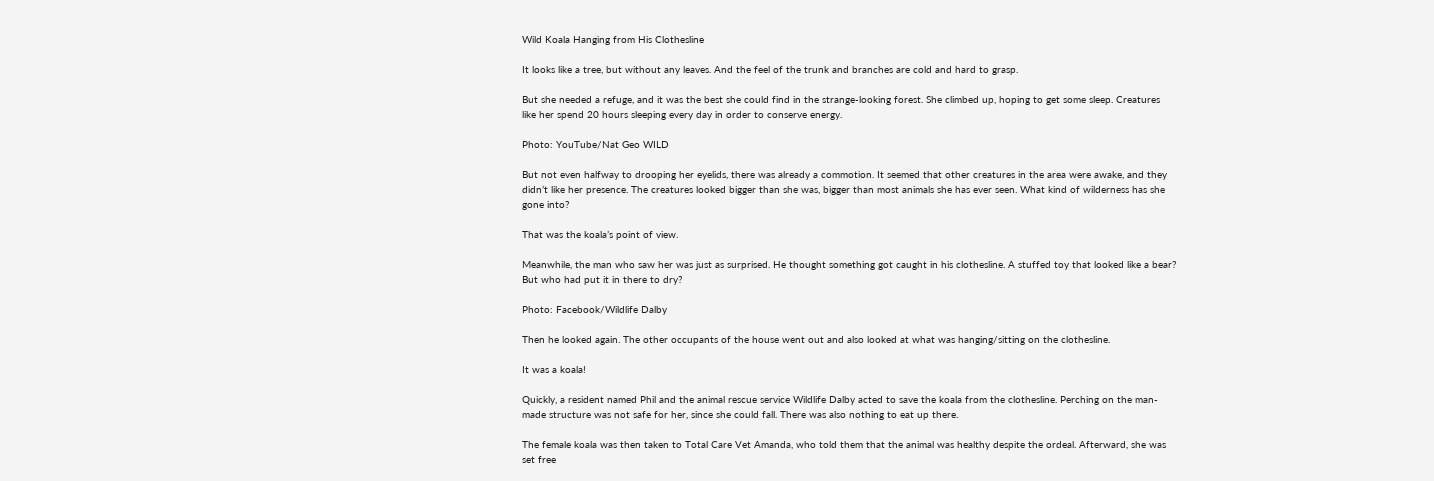Wild Koala Hanging from His Clothesline

It looks like a tree, but without any leaves. And the feel of the trunk and branches are cold and hard to grasp.

But she needed a refuge, and it was the best she could find in the strange-looking forest. She climbed up, hoping to get some sleep. Creatures like her spend 20 hours sleeping every day in order to conserve energy.

Photo: YouTube/Nat Geo WILD

But not even halfway to drooping her eyelids, there was already a commotion. It seemed that other creatures in the area were awake, and they didn’t like her presence. The creatures looked bigger than she was, bigger than most animals she has ever seen. What kind of wilderness has she gone into?

That was the koala’s point of view.

Meanwhile, the man who saw her was just as surprised. He thought something got caught in his clothesline. A stuffed toy that looked like a bear? But who had put it in there to dry?

Photo: Facebook/Wildlife Dalby

Then he looked again. The other occupants of the house went out and also looked at what was hanging/sitting on the clothesline.

It was a koala!

Quickly, a resident named Phil and the animal rescue service Wildlife Dalby acted to save the koala from the clothesline. Perching on the man-made structure was not safe for her, since she could fall. There was also nothing to eat up there.

The female koala was then taken to Total Care Vet Amanda, who told them that the animal was healthy despite the ordeal. Afterward, she was set free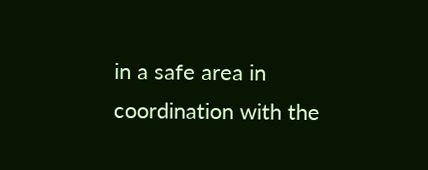in a safe area in coordination with the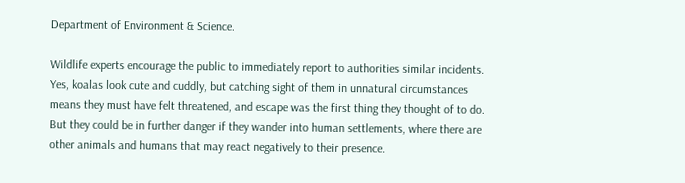Department of Environment & Science.

Wildlife experts encourage the public to immediately report to authorities similar incidents. Yes, koalas look cute and cuddly, but catching sight of them in unnatural circumstances means they must have felt threatened, and escape was the first thing they thought of to do. But they could be in further danger if they wander into human settlements, where there are other animals and humans that may react negatively to their presence.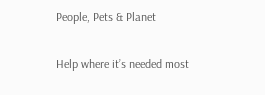People, Pets & Planet

Help where it’s needed most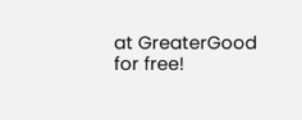at GreaterGood for free!